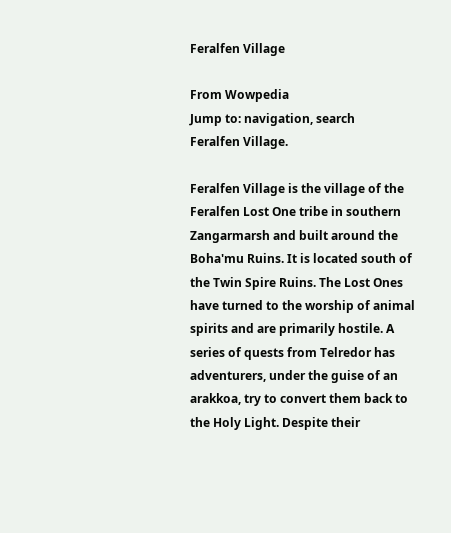Feralfen Village

From Wowpedia
Jump to: navigation, search
Feralfen Village.

Feralfen Village is the village of the Feralfen Lost One tribe in southern Zangarmarsh and built around the Boha'mu Ruins. It is located south of the Twin Spire Ruins. The Lost Ones have turned to the worship of animal spirits and are primarily hostile. A series of quests from Telredor has adventurers, under the guise of an arakkoa, try to convert them back to the Holy Light. Despite their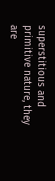superstitious and primitive nature, they are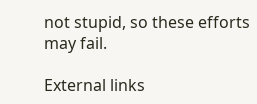not stupid, so these efforts may fail.

External links